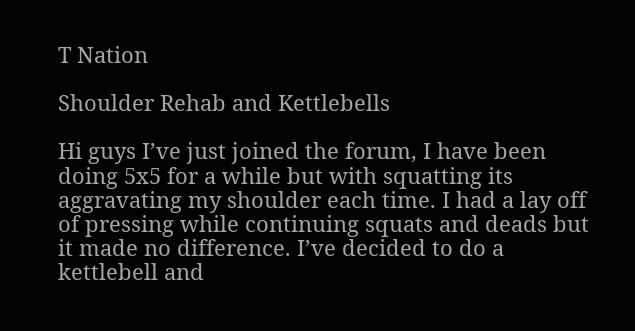T Nation

Shoulder Rehab and Kettlebells

Hi guys I’ve just joined the forum, I have been doing 5x5 for a while but with squatting its aggravating my shoulder each time. I had a lay off of pressing while continuing squats and deads but it made no difference. I’ve decided to do a kettlebell and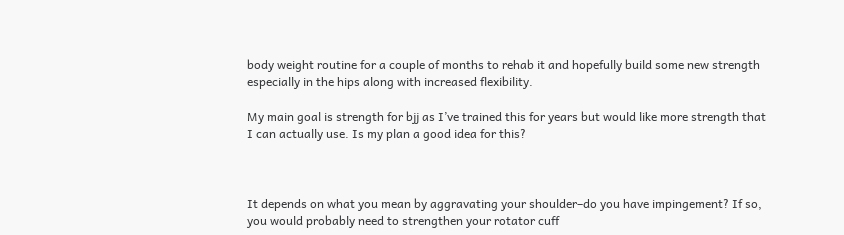body weight routine for a couple of months to rehab it and hopefully build some new strength especially in the hips along with increased flexibility.

My main goal is strength for bjj as I’ve trained this for years but would like more strength that I can actually use. Is my plan a good idea for this?



It depends on what you mean by aggravating your shoulder–do you have impingement? If so, you would probably need to strengthen your rotator cuff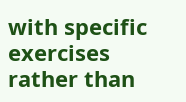with specific exercises rather than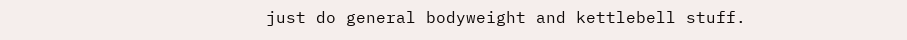just do general bodyweight and kettlebell stuff.